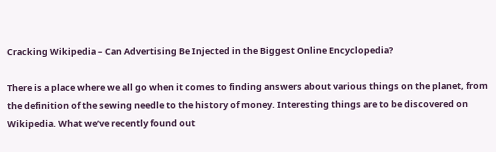Cracking Wikipedia – Can Advertising Be Injected in the Biggest Online Encyclopedia?

There is a place where we all go when it comes to finding answers about various things on the planet, from the definition of the sewing needle to the history of money. Interesting things are to be discovered on Wikipedia. What we’ve recently found out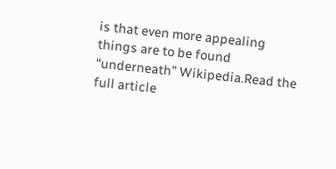is that even more appealing things are to be found “underneath” Wikipedia.Read the full article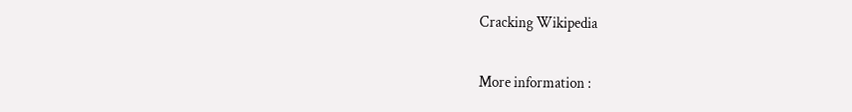Cracking Wikipedia

More information :